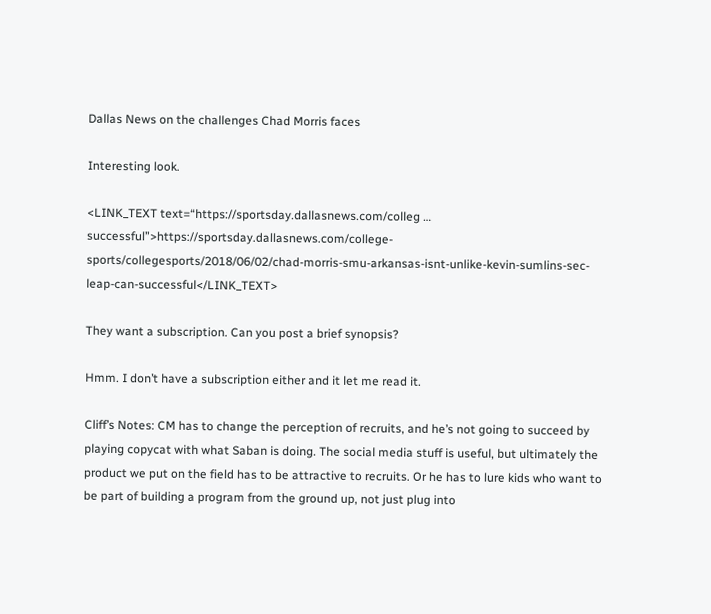Dallas News on the challenges Chad Morris faces

Interesting look.

<LINK_TEXT text=“https://sportsday.dallasnews.com/colleg … successful”>https://sportsday.dallasnews.com/college-sports/collegesports/2018/06/02/chad-morris-smu-arkansas-isnt-unlike-kevin-sumlins-sec-leap-can-successful</LINK_TEXT>

They want a subscription. Can you post a brief synopsis?

Hmm. I don’t have a subscription either and it let me read it.

Cliff’s Notes: CM has to change the perception of recruits, and he’s not going to succeed by playing copycat with what Saban is doing. The social media stuff is useful, but ultimately the product we put on the field has to be attractive to recruits. Or he has to lure kids who want to be part of building a program from the ground up, not just plug into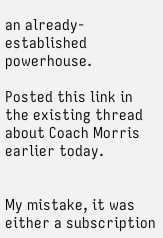an already-established powerhouse.

Posted this link in the existing thread about Coach Morris earlier today.


My mistake, it was either a subscription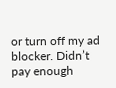or turn off my ad blocker. Didn’t pay enough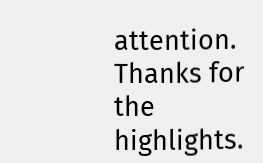attention. Thanks for the highlights.